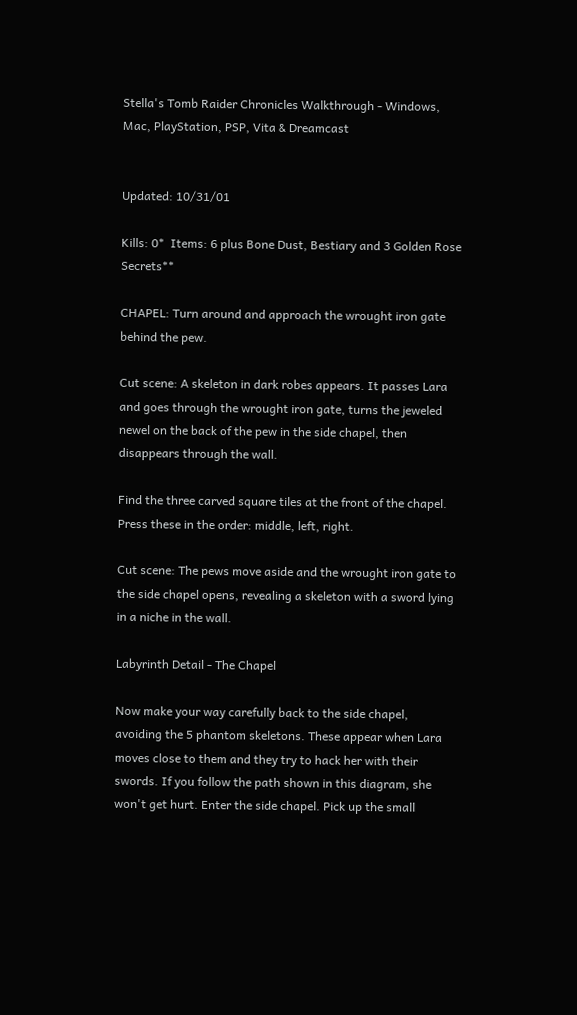Stella's Tomb Raider Chronicles Walkthrough - Windows, Mac, PlayStation, PSP, Vita & Dreamcast


Updated: 10/31/01

Kills: 0*  Items: 6 plus Bone Dust, Bestiary and 3 Golden Rose Secrets**

CHAPEL: Turn around and approach the wrought iron gate behind the pew.

Cut scene: A skeleton in dark robes appears. It passes Lara and goes through the wrought iron gate, turns the jeweled newel on the back of the pew in the side chapel, then disappears through the wall.

Find the three carved square tiles at the front of the chapel. Press these in the order: middle, left, right.

Cut scene: The pews move aside and the wrought iron gate to the side chapel opens, revealing a skeleton with a sword lying in a niche in the wall.

Labyrinth Detail - The Chapel

Now make your way carefully back to the side chapel, avoiding the 5 phantom skeletons. These appear when Lara moves close to them and they try to hack her with their swords. If you follow the path shown in this diagram, she won't get hurt. Enter the side chapel. Pick up the small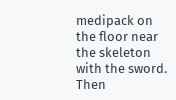medipack on the floor near the skeleton with the sword. Then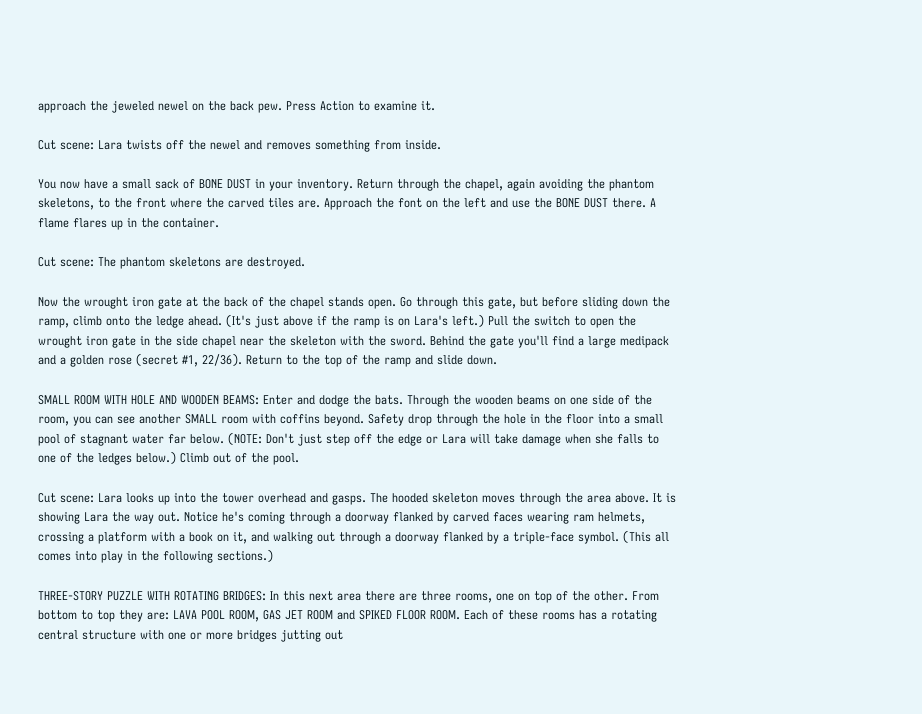approach the jeweled newel on the back pew. Press Action to examine it.

Cut scene: Lara twists off the newel and removes something from inside.

You now have a small sack of BONE DUST in your inventory. Return through the chapel, again avoiding the phantom skeletons, to the front where the carved tiles are. Approach the font on the left and use the BONE DUST there. A flame flares up in the container.

Cut scene: The phantom skeletons are destroyed.

Now the wrought iron gate at the back of the chapel stands open. Go through this gate, but before sliding down the ramp, climb onto the ledge ahead. (It's just above if the ramp is on Lara's left.) Pull the switch to open the wrought iron gate in the side chapel near the skeleton with the sword. Behind the gate you'll find a large medipack and a golden rose (secret #1, 22/36). Return to the top of the ramp and slide down.

SMALL ROOM WITH HOLE AND WOODEN BEAMS: Enter and dodge the bats. Through the wooden beams on one side of the room, you can see another SMALL room with coffins beyond. Safety drop through the hole in the floor into a small pool of stagnant water far below. (NOTE: Don't just step off the edge or Lara will take damage when she falls to one of the ledges below.) Climb out of the pool.

Cut scene: Lara looks up into the tower overhead and gasps. The hooded skeleton moves through the area above. It is showing Lara the way out. Notice he's coming through a doorway flanked by carved faces wearing ram helmets, crossing a platform with a book on it, and walking out through a doorway flanked by a triple-face symbol. (This all comes into play in the following sections.)

THREE-STORY PUZZLE WITH ROTATING BRIDGES: In this next area there are three rooms, one on top of the other. From bottom to top they are: LAVA POOL ROOM, GAS JET ROOM and SPIKED FLOOR ROOM. Each of these rooms has a rotating central structure with one or more bridges jutting out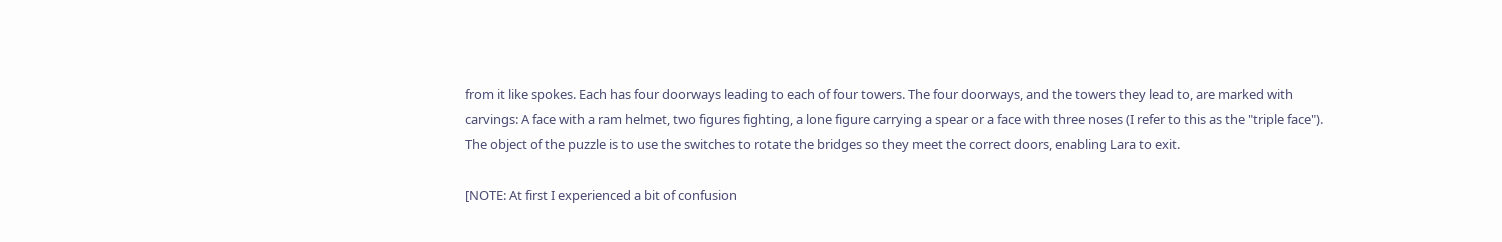from it like spokes. Each has four doorways leading to each of four towers. The four doorways, and the towers they lead to, are marked with carvings: A face with a ram helmet, two figures fighting, a lone figure carrying a spear or a face with three noses (I refer to this as the "triple face"). The object of the puzzle is to use the switches to rotate the bridges so they meet the correct doors, enabling Lara to exit.

[NOTE: At first I experienced a bit of confusion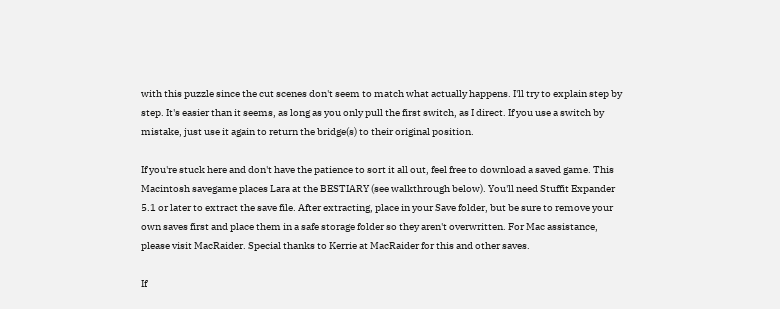with this puzzle since the cut scenes don't seem to match what actually happens. I'll try to explain step by step. It's easier than it seems, as long as you only pull the first switch, as I direct. If you use a switch by mistake, just use it again to return the bridge(s) to their original position.

If you're stuck here and don't have the patience to sort it all out, feel free to download a saved game. This Macintosh savegame places Lara at the BESTIARY (see walkthrough below). You'll need Stuffit Expander 5.1 or later to extract the save file. After extracting, place in your Save folder, but be sure to remove your own saves first and place them in a safe storage folder so they aren't overwritten. For Mac assistance, please visit MacRaider. Special thanks to Kerrie at MacRaider for this and other saves.

If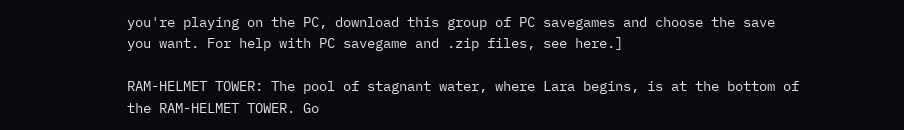you're playing on the PC, download this group of PC savegames and choose the save you want. For help with PC savegame and .zip files, see here.]

RAM-HELMET TOWER: The pool of stagnant water, where Lara begins, is at the bottom of the RAM-HELMET TOWER. Go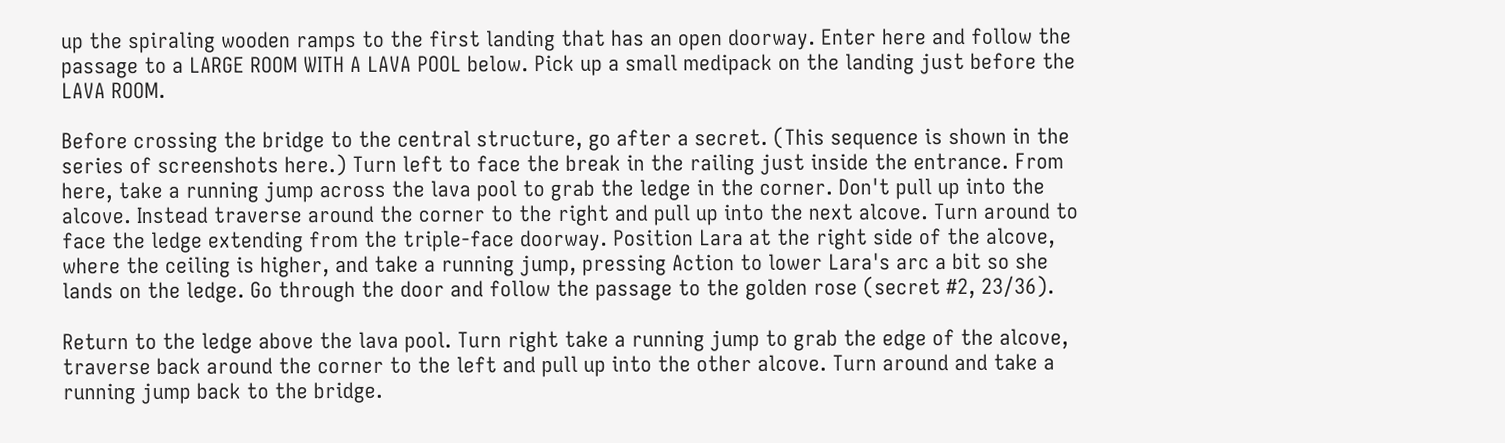up the spiraling wooden ramps to the first landing that has an open doorway. Enter here and follow the passage to a LARGE ROOM WITH A LAVA POOL below. Pick up a small medipack on the landing just before the LAVA ROOM.

Before crossing the bridge to the central structure, go after a secret. (This sequence is shown in the series of screenshots here.) Turn left to face the break in the railing just inside the entrance. From here, take a running jump across the lava pool to grab the ledge in the corner. Don't pull up into the alcove. Instead traverse around the corner to the right and pull up into the next alcove. Turn around to face the ledge extending from the triple-face doorway. Position Lara at the right side of the alcove, where the ceiling is higher, and take a running jump, pressing Action to lower Lara's arc a bit so she lands on the ledge. Go through the door and follow the passage to the golden rose (secret #2, 23/36).

Return to the ledge above the lava pool. Turn right take a running jump to grab the edge of the alcove, traverse back around the corner to the left and pull up into the other alcove. Turn around and take a running jump back to the bridge.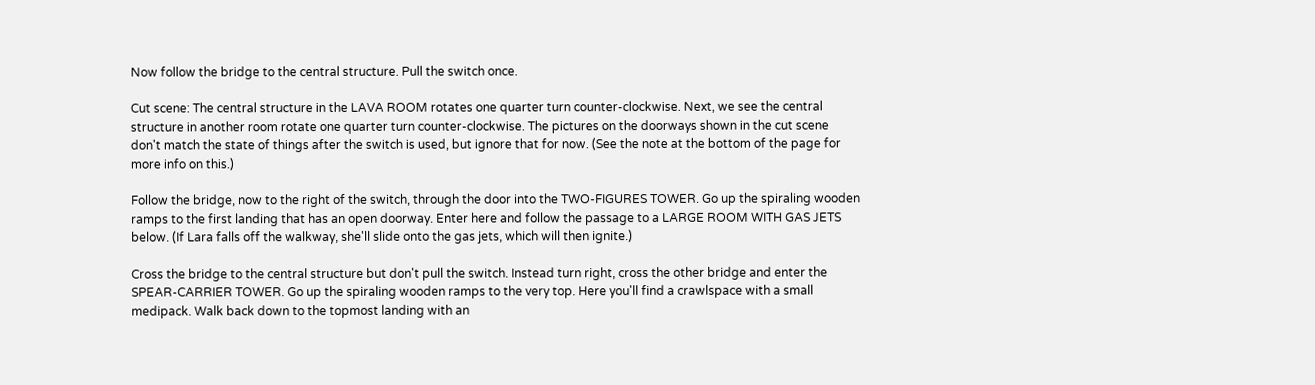Now follow the bridge to the central structure. Pull the switch once.

Cut scene: The central structure in the LAVA ROOM rotates one quarter turn counter-clockwise. Next, we see the central structure in another room rotate one quarter turn counter-clockwise. The pictures on the doorways shown in the cut scene don't match the state of things after the switch is used, but ignore that for now. (See the note at the bottom of the page for more info on this.)

Follow the bridge, now to the right of the switch, through the door into the TWO-FIGURES TOWER. Go up the spiraling wooden ramps to the first landing that has an open doorway. Enter here and follow the passage to a LARGE ROOM WITH GAS JETS below. (If Lara falls off the walkway, she'll slide onto the gas jets, which will then ignite.)

Cross the bridge to the central structure but don't pull the switch. Instead turn right, cross the other bridge and enter the SPEAR-CARRIER TOWER. Go up the spiraling wooden ramps to the very top. Here you'll find a crawlspace with a small medipack. Walk back down to the topmost landing with an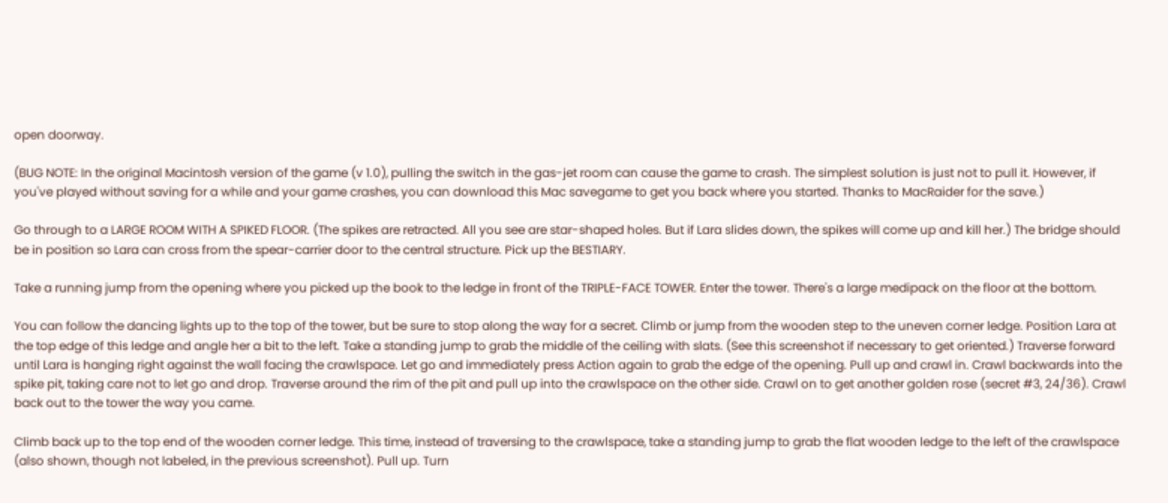open doorway.

(BUG NOTE: In the original Macintosh version of the game (v 1.0), pulling the switch in the gas-jet room can cause the game to crash. The simplest solution is just not to pull it. However, if you've played without saving for a while and your game crashes, you can download this Mac savegame to get you back where you started. Thanks to MacRaider for the save.)

Go through to a LARGE ROOM WITH A SPIKED FLOOR. (The spikes are retracted. All you see are star-shaped holes. But if Lara slides down, the spikes will come up and kill her.) The bridge should be in position so Lara can cross from the spear-carrier door to the central structure. Pick up the BESTIARY.

Take a running jump from the opening where you picked up the book to the ledge in front of the TRIPLE-FACE TOWER. Enter the tower. There's a large medipack on the floor at the bottom.

You can follow the dancing lights up to the top of the tower, but be sure to stop along the way for a secret. Climb or jump from the wooden step to the uneven corner ledge. Position Lara at the top edge of this ledge and angle her a bit to the left. Take a standing jump to grab the middle of the ceiling with slats. (See this screenshot if necessary to get oriented.) Traverse forward until Lara is hanging right against the wall facing the crawlspace. Let go and immediately press Action again to grab the edge of the opening. Pull up and crawl in. Crawl backwards into the spike pit, taking care not to let go and drop. Traverse around the rim of the pit and pull up into the crawlspace on the other side. Crawl on to get another golden rose (secret #3, 24/36). Crawl back out to the tower the way you came.

Climb back up to the top end of the wooden corner ledge. This time, instead of traversing to the crawlspace, take a standing jump to grab the flat wooden ledge to the left of the crawlspace (also shown, though not labeled, in the previous screenshot). Pull up. Turn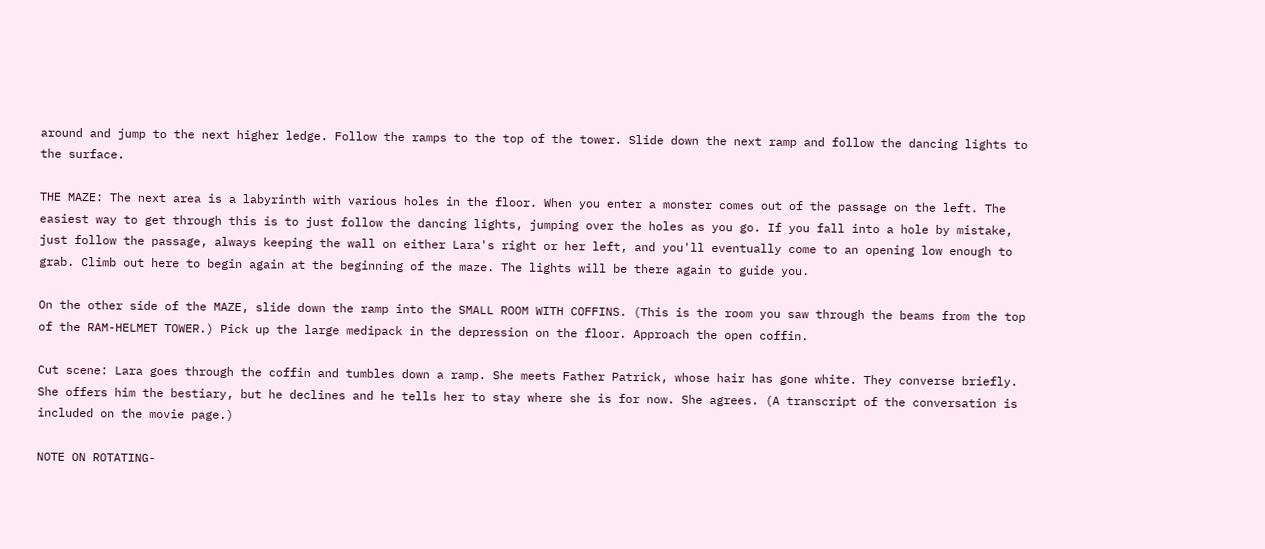around and jump to the next higher ledge. Follow the ramps to the top of the tower. Slide down the next ramp and follow the dancing lights to the surface.

THE MAZE: The next area is a labyrinth with various holes in the floor. When you enter a monster comes out of the passage on the left. The easiest way to get through this is to just follow the dancing lights, jumping over the holes as you go. If you fall into a hole by mistake, just follow the passage, always keeping the wall on either Lara's right or her left, and you'll eventually come to an opening low enough to grab. Climb out here to begin again at the beginning of the maze. The lights will be there again to guide you.

On the other side of the MAZE, slide down the ramp into the SMALL ROOM WITH COFFINS. (This is the room you saw through the beams from the top of the RAM-HELMET TOWER.) Pick up the large medipack in the depression on the floor. Approach the open coffin.

Cut scene: Lara goes through the coffin and tumbles down a ramp. She meets Father Patrick, whose hair has gone white. They converse briefly. She offers him the bestiary, but he declines and he tells her to stay where she is for now. She agrees. (A transcript of the conversation is included on the movie page.)

NOTE ON ROTATING-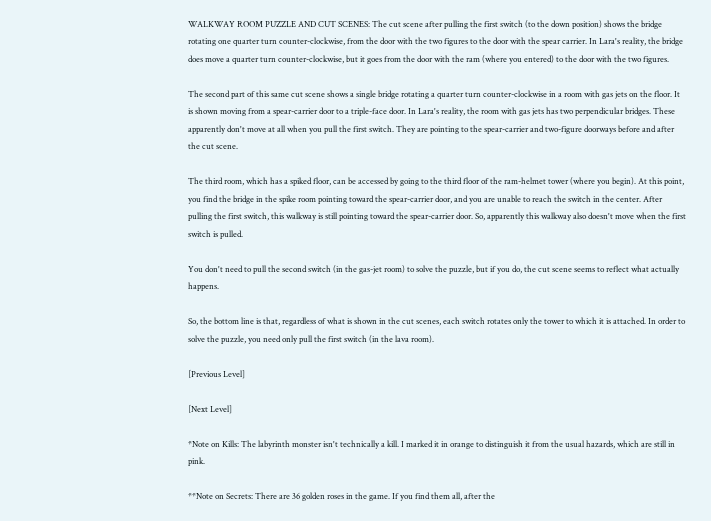WALKWAY ROOM PUZZLE AND CUT SCENES: The cut scene after pulling the first switch (to the down position) shows the bridge rotating one quarter turn counter-clockwise, from the door with the two figures to the door with the spear carrier. In Lara's reality, the bridge does move a quarter turn counter-clockwise, but it goes from the door with the ram (where you entered) to the door with the two figures.

The second part of this same cut scene shows a single bridge rotating a quarter turn counter-clockwise in a room with gas jets on the floor. It is shown moving from a spear-carrier door to a triple-face door. In Lara's reality, the room with gas jets has two perpendicular bridges. These apparently don't move at all when you pull the first switch. They are pointing to the spear-carrier and two-figure doorways before and after the cut scene.

The third room, which has a spiked floor, can be accessed by going to the third floor of the ram-helmet tower (where you begin). At this point, you find the bridge in the spike room pointing toward the spear-carrier door, and you are unable to reach the switch in the center. After pulling the first switch, this walkway is still pointing toward the spear-carrier door. So, apparently this walkway also doesn't move when the first switch is pulled.

You don't need to pull the second switch (in the gas-jet room) to solve the puzzle, but if you do, the cut scene seems to reflect what actually happens.

So, the bottom line is that, regardless of what is shown in the cut scenes, each switch rotates only the tower to which it is attached. In order to solve the puzzle, you need only pull the first switch (in the lava room).

[Previous Level]

[Next Level]

*Note on Kills: The labyrinth monster isn't technically a kill. I marked it in orange to distinguish it from the usual hazards, which are still in pink.

**Note on Secrets: There are 36 golden roses in the game. If you find them all, after the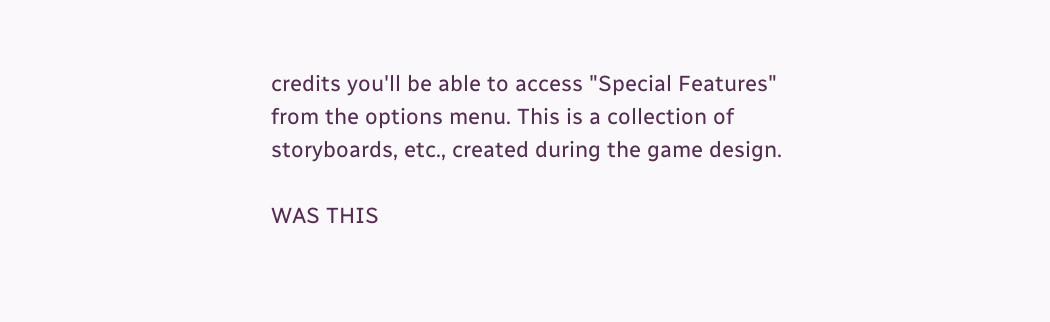credits you'll be able to access "Special Features" from the options menu. This is a collection of storyboards, etc., created during the game design.

WAS THIS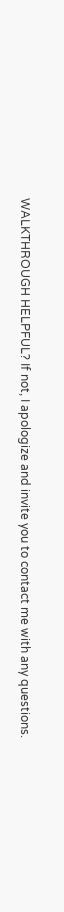WALKTHROUGH HELPFUL? If not, I apologize and invite you to contact me with any questions.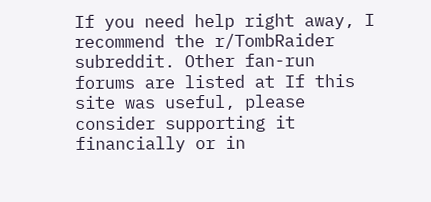If you need help right away, I recommend the r/TombRaider subreddit. Other fan-run forums are listed at If this site was useful, please consider supporting it financially or in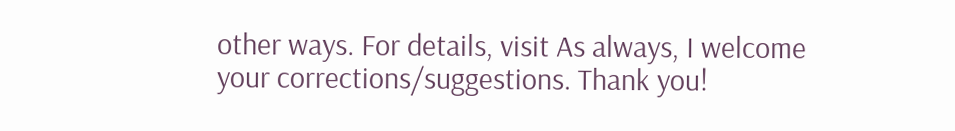other ways. For details, visit As always, I welcome your corrections/suggestions. Thank you!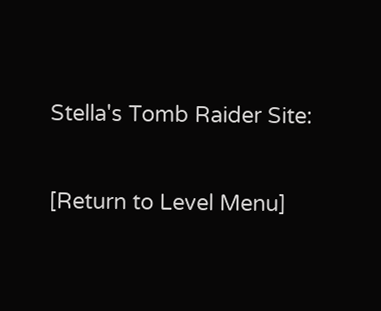Stella's Tomb Raider Site:

[Return to Level Menu]